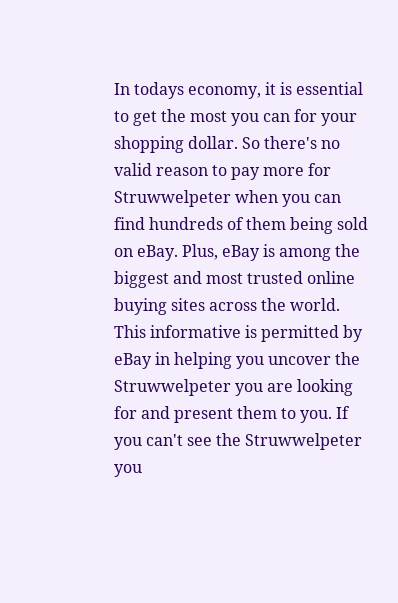In todays economy, it is essential to get the most you can for your shopping dollar. So there's no valid reason to pay more for Struwwelpeter when you can find hundreds of them being sold on eBay. Plus, eBay is among the biggest and most trusted online buying sites across the world. This informative is permitted by eBay in helping you uncover the Struwwelpeter you are looking for and present them to you. If you can't see the Struwwelpeter you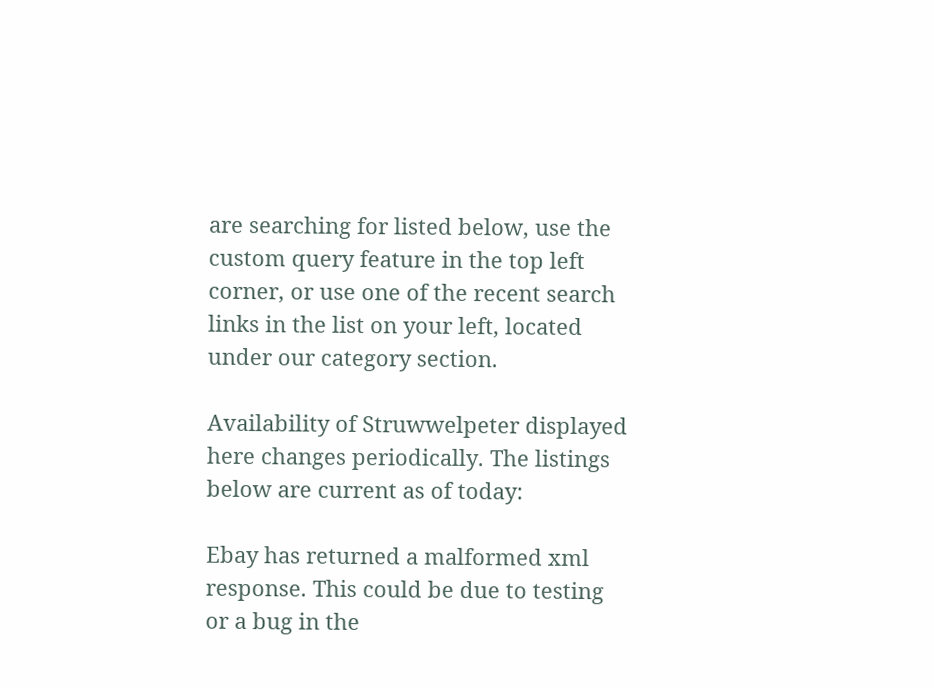are searching for listed below, use the custom query feature in the top left corner, or use one of the recent search links in the list on your left, located under our category section.

Availability of Struwwelpeter displayed here changes periodically. The listings below are current as of today:

Ebay has returned a malformed xml response. This could be due to testing or a bug in the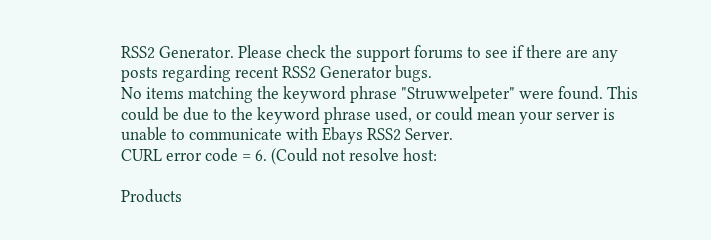RSS2 Generator. Please check the support forums to see if there are any posts regarding recent RSS2 Generator bugs.
No items matching the keyword phrase "Struwwelpeter" were found. This could be due to the keyword phrase used, or could mean your server is unable to communicate with Ebays RSS2 Server.
CURL error code = 6. (Could not resolve host:

Products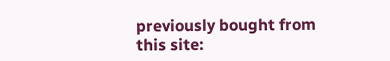previously bought from this site: